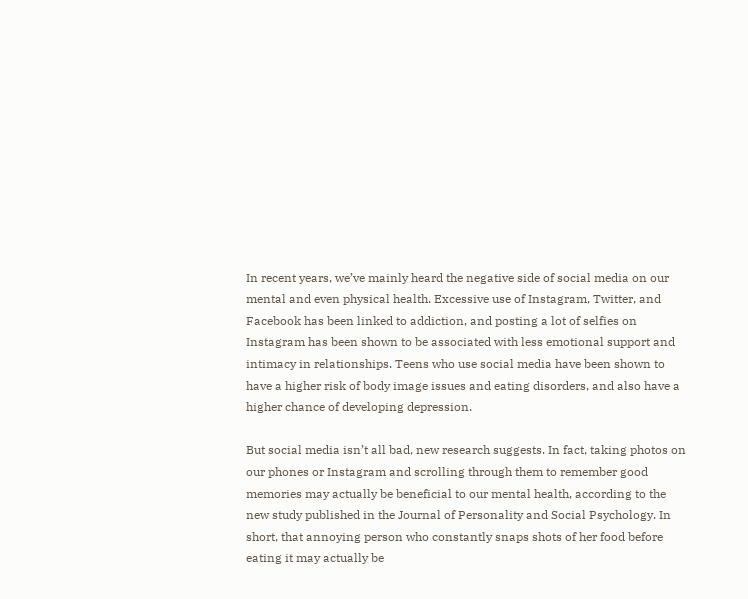In recent years, we’ve mainly heard the negative side of social media on our mental and even physical health. Excessive use of Instagram, Twitter, and Facebook has been linked to addiction, and posting a lot of selfies on Instagram has been shown to be associated with less emotional support and intimacy in relationships. Teens who use social media have been shown to have a higher risk of body image issues and eating disorders, and also have a higher chance of developing depression.

But social media isn’t all bad, new research suggests. In fact, taking photos on our phones or Instagram and scrolling through them to remember good memories may actually be beneficial to our mental health, according to the new study published in the Journal of Personality and Social Psychology. In short, that annoying person who constantly snaps shots of her food before eating it may actually be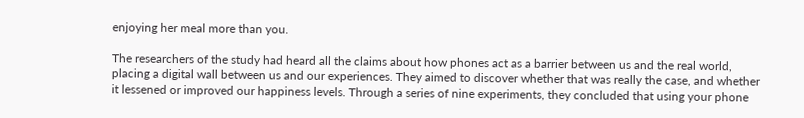enjoying her meal more than you.

The researchers of the study had heard all the claims about how phones act as a barrier between us and the real world, placing a digital wall between us and our experiences. They aimed to discover whether that was really the case, and whether it lessened or improved our happiness levels. Through a series of nine experiments, they concluded that using your phone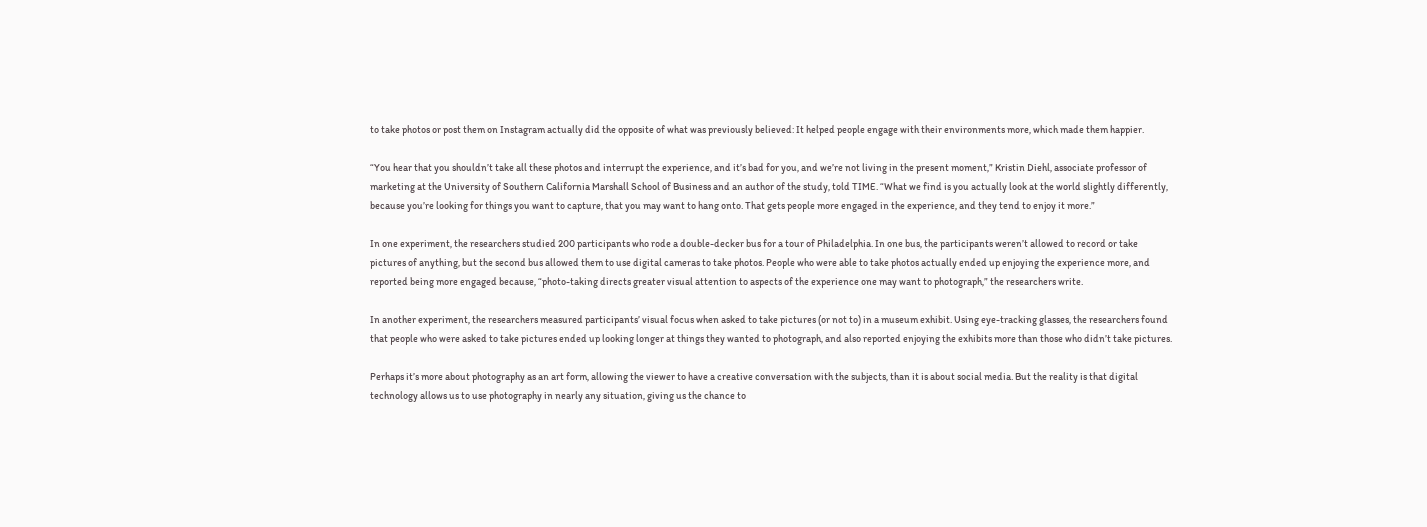to take photos or post them on Instagram actually did the opposite of what was previously believed: It helped people engage with their environments more, which made them happier.

“You hear that you shouldn’t take all these photos and interrupt the experience, and it’s bad for you, and we’re not living in the present moment,” Kristin Diehl, associate professor of marketing at the University of Southern California Marshall School of Business and an author of the study, told TIME. “What we find is you actually look at the world slightly differently, because you’re looking for things you want to capture, that you may want to hang onto. That gets people more engaged in the experience, and they tend to enjoy it more.”

In one experiment, the researchers studied 200 participants who rode a double-decker bus for a tour of Philadelphia. In one bus, the participants weren’t allowed to record or take pictures of anything, but the second bus allowed them to use digital cameras to take photos. People who were able to take photos actually ended up enjoying the experience more, and reported being more engaged because, “photo-taking directs greater visual attention to aspects of the experience one may want to photograph,” the researchers write.

In another experiment, the researchers measured participants’ visual focus when asked to take pictures (or not to) in a museum exhibit. Using eye-tracking glasses, the researchers found that people who were asked to take pictures ended up looking longer at things they wanted to photograph, and also reported enjoying the exhibits more than those who didn’t take pictures.

Perhaps it’s more about photography as an art form, allowing the viewer to have a creative conversation with the subjects, than it is about social media. But the reality is that digital technology allows us to use photography in nearly any situation, giving us the chance to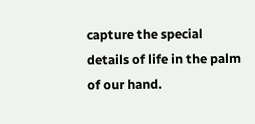capture the special details of life in the palm of our hand.